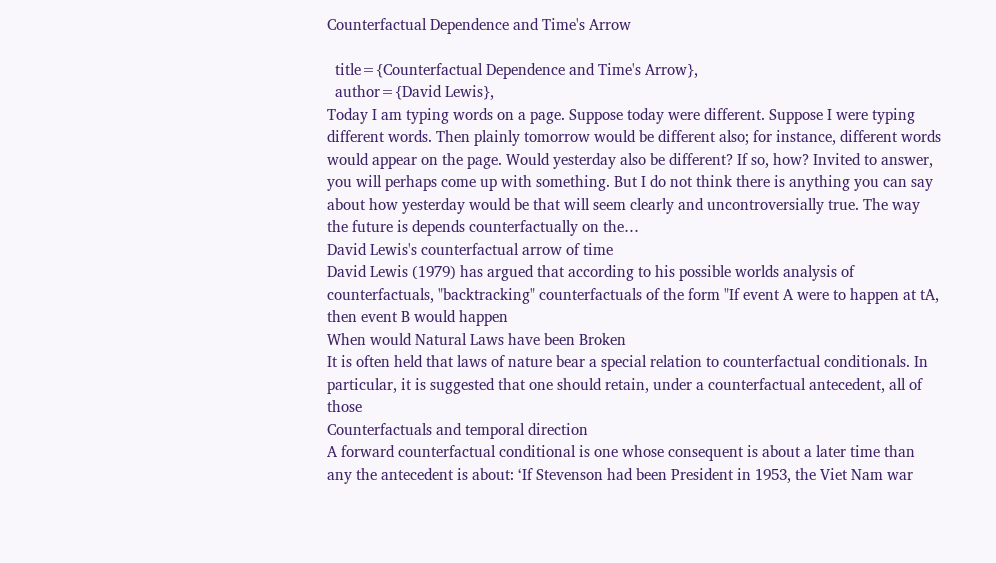Counterfactual Dependence and Time's Arrow

  title={Counterfactual Dependence and Time's Arrow},
  author={David Lewis},
Today I am typing words on a page. Suppose today were different. Suppose I were typing different words. Then plainly tomorrow would be different also; for instance, different words would appear on the page. Would yesterday also be different? If so, how? Invited to answer, you will perhaps come up with something. But I do not think there is anything you can say about how yesterday would be that will seem clearly and uncontroversially true. The way the future is depends counterfactually on the…
David Lewis's counterfactual arrow of time
David Lewis (1979) has argued that according to his possible worlds analysis of counterfactuals, "backtracking" counterfactuals of the form "If event A were to happen at tA, then event B would happen
When would Natural Laws have been Broken
It is often held that laws of nature bear a special relation to counterfactual conditionals. In particular, it is suggested that one should retain, under a counterfactual antecedent, all of those
Counterfactuals and temporal direction
A forward counterfactual conditional is one whose consequent is about a later time than any the antecedent is about: ‘If Stevenson had been President in 1953, the Viet Nam war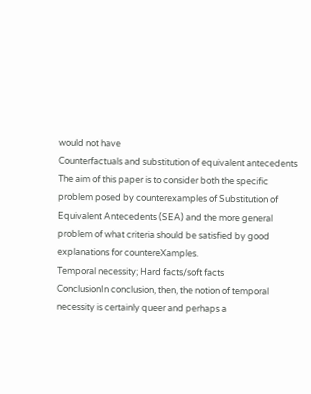would not have
Counterfactuals and substitution of equivalent antecedents
The aim of this paper is to consider both the specific problem posed by counterexamples of Substitution of Equivalent Antecedents (SEA) and the more general problem of what criteria should be satisfied by good explanations for countereXamples.
Temporal necessity; Hard facts/soft facts
ConclusionIn conclusion, then, the notion of temporal necessity is certainly queer and perhaps a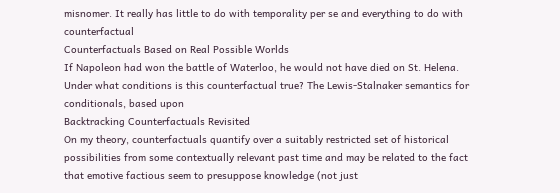misnomer. It really has little to do with temporality per se and everything to do with counterfactual
Counterfactuals Based on Real Possible Worlds
If Napoleon had won the battle of Waterloo, he would not have died on St. Helena. Under what conditions is this counterfactual true? The Lewis-Stalnaker semantics for conditionals, based upon
Backtracking Counterfactuals Revisited
On my theory, counterfactuals quantify over a suitably restricted set of historical possibilities from some contextually relevant past time and may be related to the fact that emotive factious seem to presuppose knowledge (not just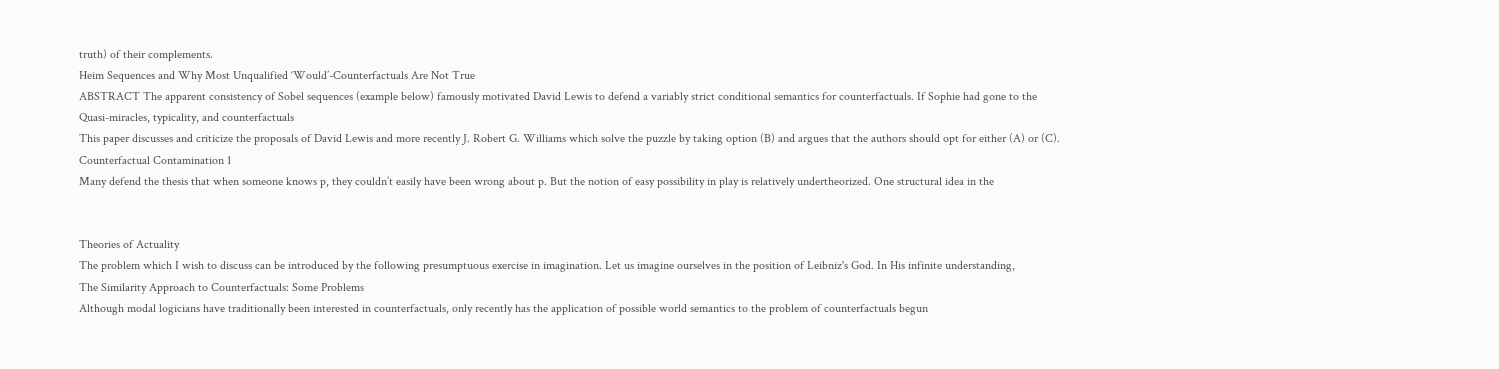truth) of their complements.
Heim Sequences and Why Most Unqualified ‘Would’-Counterfactuals Are Not True
ABSTRACT The apparent consistency of Sobel sequences (example below) famously motivated David Lewis to defend a variably strict conditional semantics for counterfactuals. If Sophie had gone to the
Quasi-miracles, typicality, and counterfactuals
This paper discusses and criticize the proposals of David Lewis and more recently J. Robert G. Williams which solve the puzzle by taking option (B) and argues that the authors should opt for either (A) or (C).
Counterfactual Contamination 1
Many defend the thesis that when someone knows p, they couldn’t easily have been wrong about p. But the notion of easy possibility in play is relatively undertheorized. One structural idea in the


Theories of Actuality
The problem which I wish to discuss can be introduced by the following presumptuous exercise in imagination. Let us imagine ourselves in the position of Leibniz's God. In His infinite understanding,
The Similarity Approach to Counterfactuals: Some Problems
Although modal logicians have traditionally been interested in counterfactuals, only recently has the application of possible world semantics to the problem of counterfactuals begun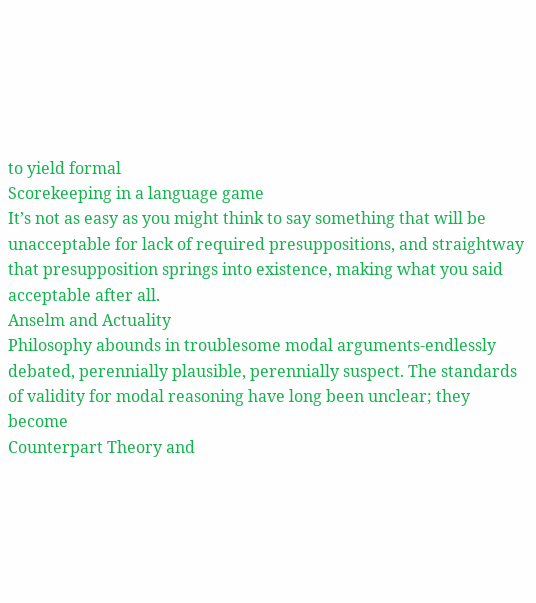to yield formal
Scorekeeping in a language game
It’s not as easy as you might think to say something that will be unacceptable for lack of required presuppositions, and straightway that presupposition springs into existence, making what you said acceptable after all.
Anselm and Actuality
Philosophy abounds in troublesome modal arguments-endlessly debated, perennially plausible, perennially suspect. The standards of validity for modal reasoning have long been unclear; they become
Counterpart Theory and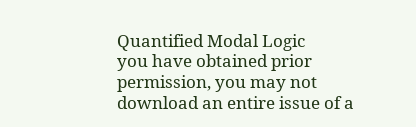Quantified Modal Logic
you have obtained prior permission, you may not download an entire issue of a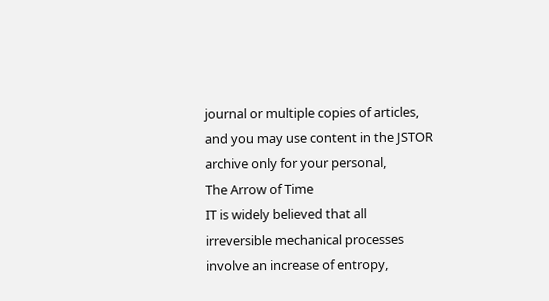journal or multiple copies of articles, and you may use content in the JSTOR archive only for your personal,
The Arrow of Time
IT is widely believed that all irreversible mechanical processes involve an increase of entropy,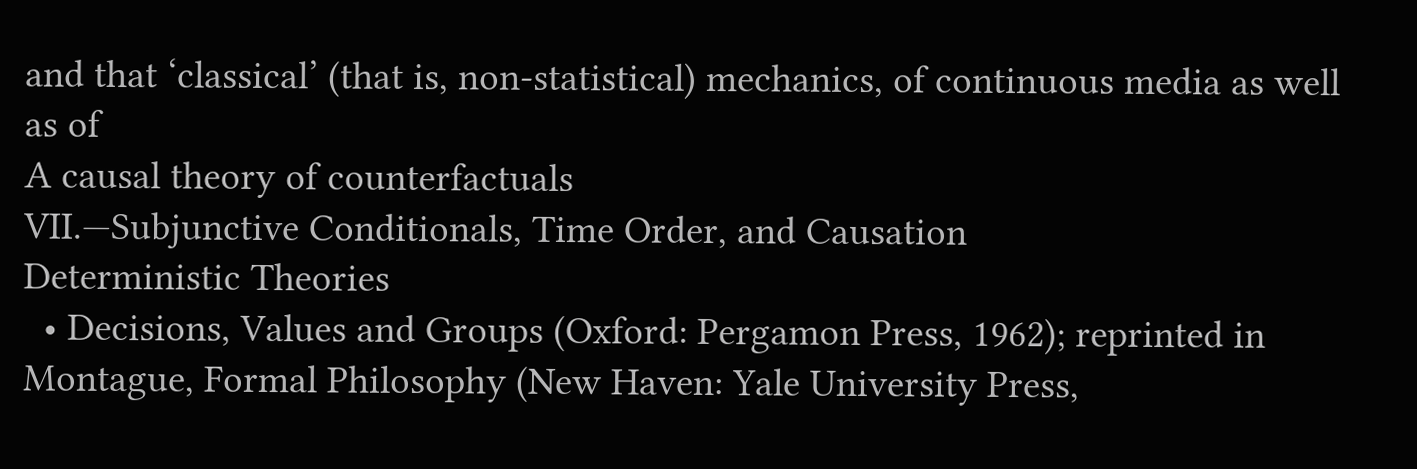and that ‘classical’ (that is, non-statistical) mechanics, of continuous media as well as of
A causal theory of counterfactuals
VII.—Subjunctive Conditionals, Time Order, and Causation
Deterministic Theories
  • Decisions, Values and Groups (Oxford: Pergamon Press, 1962); reprinted in Montague, Formal Philosophy (New Haven: Yale University Press,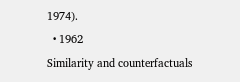1974).
  • 1962
Similarity and counterfactuals